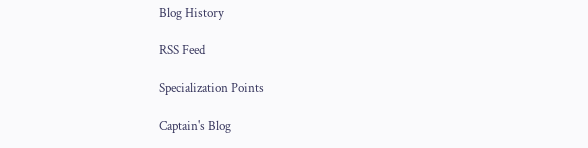Blog History

RSS Feed

Specialization Points

Captain's Blog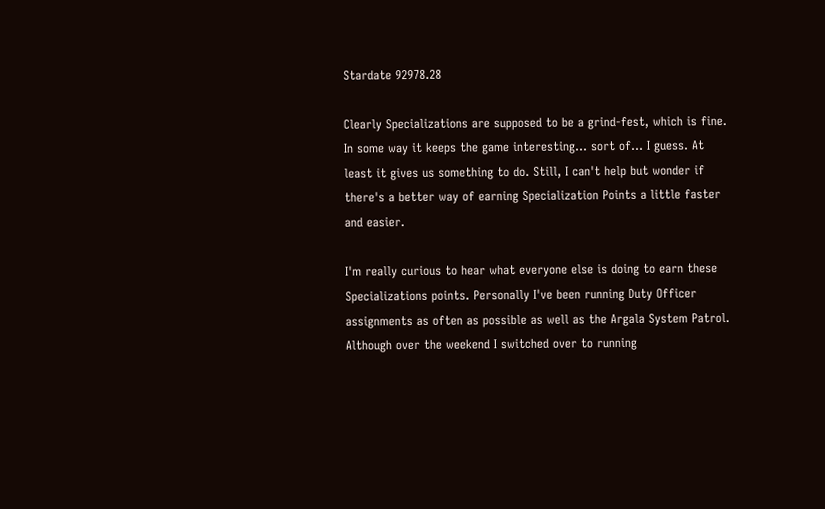Stardate 92978.28

Clearly Specializations are supposed to be a grind-fest, which is fine. In some way it keeps the game interesting... sort of... I guess. At least it gives us something to do. Still, I can't help but wonder if there's a better way of earning Specialization Points a little faster and easier.

I'm really curious to hear what everyone else is doing to earn these Specializations points. Personally I've been running Duty Officer assignments as often as possible as well as the Argala System Patrol. Although over the weekend I switched over to running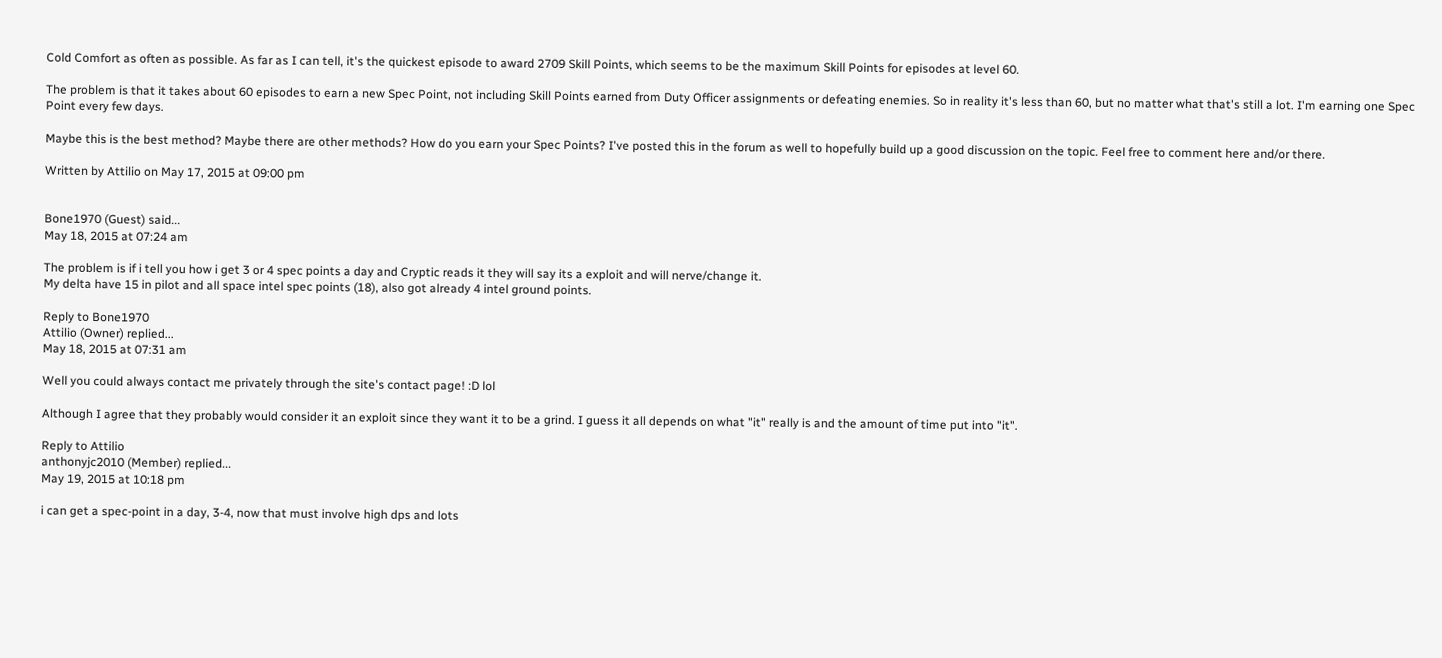Cold Comfort as often as possible. As far as I can tell, it's the quickest episode to award 2709 Skill Points, which seems to be the maximum Skill Points for episodes at level 60.

The problem is that it takes about 60 episodes to earn a new Spec Point, not including Skill Points earned from Duty Officer assignments or defeating enemies. So in reality it's less than 60, but no matter what that's still a lot. I'm earning one Spec Point every few days.

Maybe this is the best method? Maybe there are other methods? How do you earn your Spec Points? I've posted this in the forum as well to hopefully build up a good discussion on the topic. Feel free to comment here and/or there.

Written by Attilio on May 17, 2015 at 09:00 pm


Bone1970 (Guest) said...
May 18, 2015 at 07:24 am

The problem is if i tell you how i get 3 or 4 spec points a day and Cryptic reads it they will say its a exploit and will nerve/change it.
My delta have 15 in pilot and all space intel spec points (18), also got already 4 intel ground points.

Reply to Bone1970
Attilio (Owner) replied...
May 18, 2015 at 07:31 am

Well you could always contact me privately through the site's contact page! :D lol

Although I agree that they probably would consider it an exploit since they want it to be a grind. I guess it all depends on what "it" really is and the amount of time put into "it".

Reply to Attilio
anthonyjc2010 (Member) replied...
May 19, 2015 at 10:18 pm

i can get a spec-point in a day, 3-4, now that must involve high dps and lots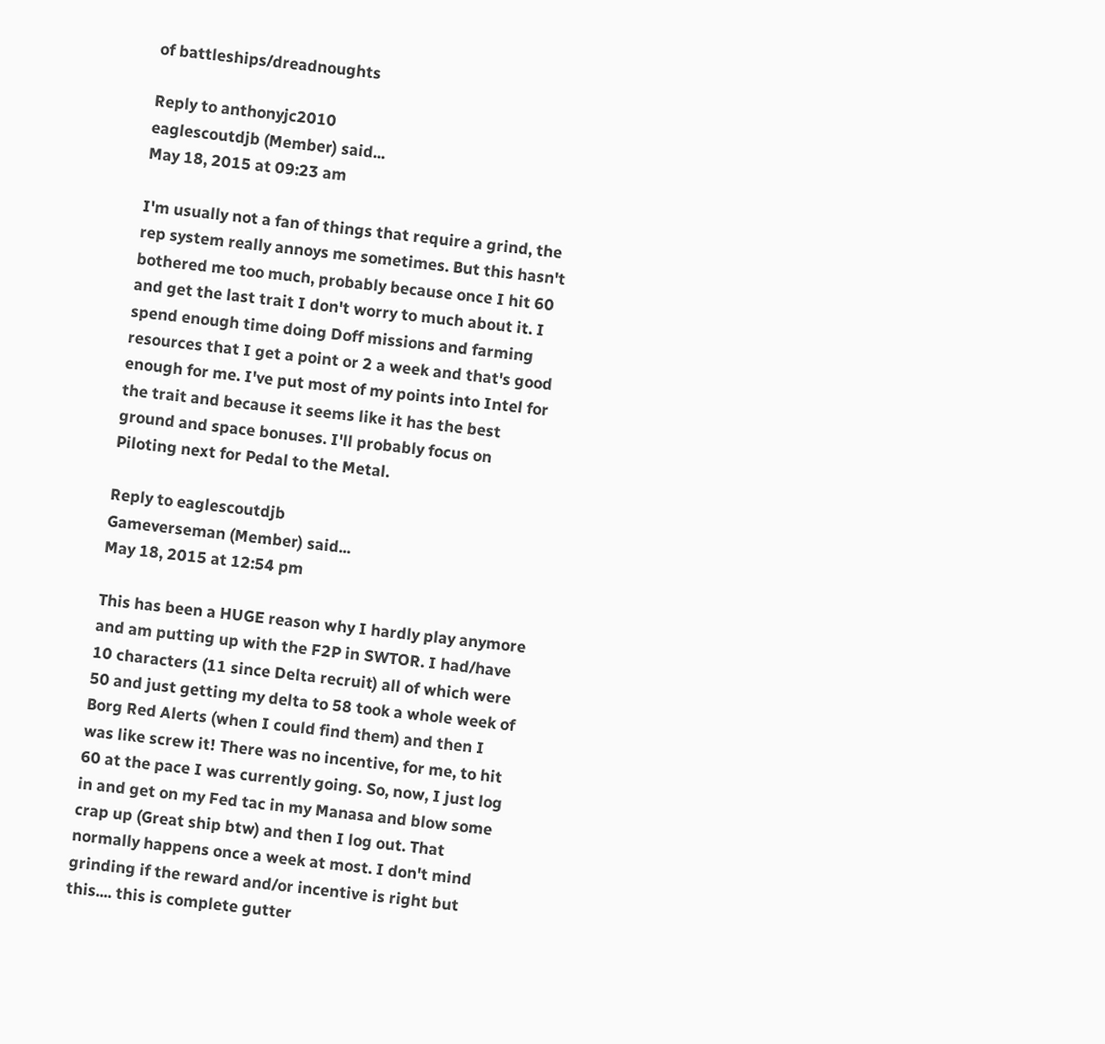of battleships/dreadnoughts

Reply to anthonyjc2010
eaglescoutdjb (Member) said...
May 18, 2015 at 09:23 am

I'm usually not a fan of things that require a grind, the rep system really annoys me sometimes. But this hasn't bothered me too much, probably because once I hit 60 and get the last trait I don't worry to much about it. I spend enough time doing Doff missions and farming resources that I get a point or 2 a week and that's good enough for me. I've put most of my points into Intel for the trait and because it seems like it has the best ground and space bonuses. I'll probably focus on Piloting next for Pedal to the Metal.

Reply to eaglescoutdjb
Gameverseman (Member) said...
May 18, 2015 at 12:54 pm

This has been a HUGE reason why I hardly play anymore and am putting up with the F2P in SWTOR. I had/have 10 characters (11 since Delta recruit) all of which were 50 and just getting my delta to 58 took a whole week of Borg Red Alerts (when I could find them) and then I was like screw it! There was no incentive, for me, to hit 60 at the pace I was currently going. So, now, I just log in and get on my Fed tac in my Manasa and blow some crap up (Great ship btw) and then I log out. That normally happens once a week at most. I don't mind grinding if the reward and/or incentive is right but this.... this is complete gutter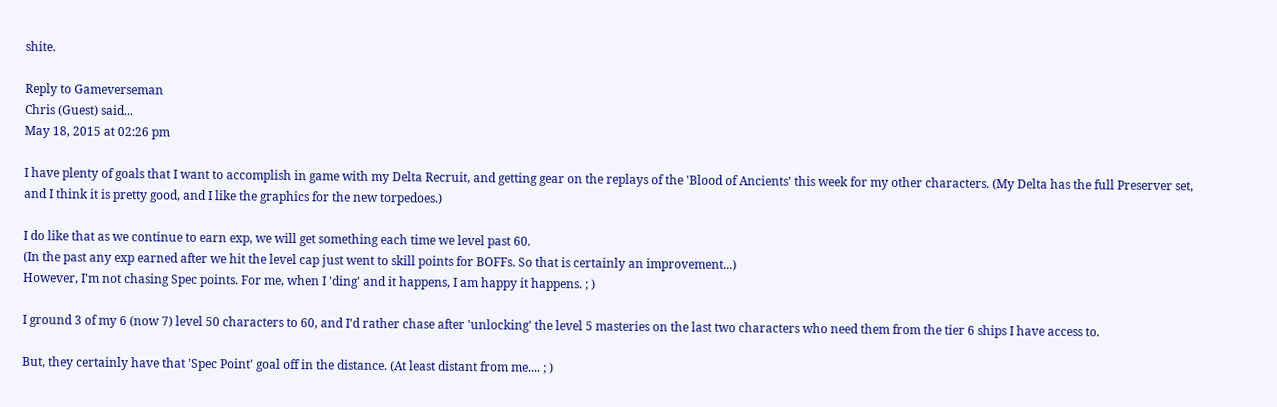shite.

Reply to Gameverseman
Chris (Guest) said...
May 18, 2015 at 02:26 pm

I have plenty of goals that I want to accomplish in game with my Delta Recruit, and getting gear on the replays of the 'Blood of Ancients' this week for my other characters. (My Delta has the full Preserver set, and I think it is pretty good, and I like the graphics for the new torpedoes.)

I do like that as we continue to earn exp, we will get something each time we level past 60.
(In the past any exp earned after we hit the level cap just went to skill points for BOFFs. So that is certainly an improvement...)
However, I'm not chasing Spec points. For me, when I 'ding' and it happens, I am happy it happens. ; )

I ground 3 of my 6 (now 7) level 50 characters to 60, and I'd rather chase after 'unlocking' the level 5 masteries on the last two characters who need them from the tier 6 ships I have access to.

But, they certainly have that 'Spec Point' goal off in the distance. (At least distant from me.... ; )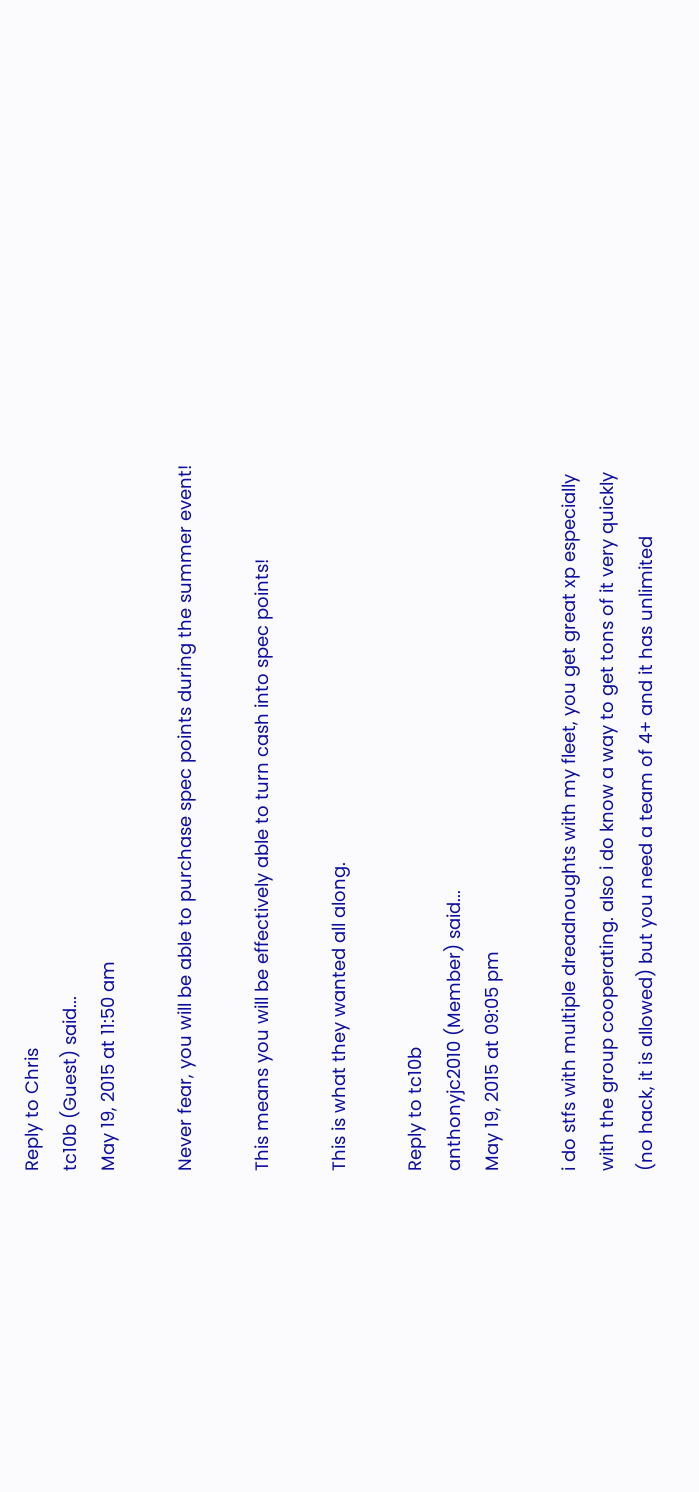Reply to Chris
tc10b (Guest) said...
May 19, 2015 at 11:50 am

Never fear, you will be able to purchase spec points during the summer event!

This means you will be effectively able to turn cash into spec points!

This is what they wanted all along.

Reply to tc10b
anthonyjc2010 (Member) said...
May 19, 2015 at 09:05 pm

i do stfs with multiple dreadnoughts with my fleet, you get great xp especially with the group cooperating. also i do know a way to get tons of it very quickly (no hack, it is allowed) but you need a team of 4+ and it has unlimited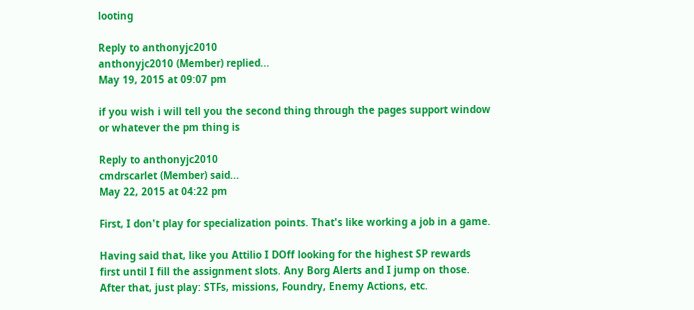looting

Reply to anthonyjc2010
anthonyjc2010 (Member) replied...
May 19, 2015 at 09:07 pm

if you wish i will tell you the second thing through the pages support window or whatever the pm thing is

Reply to anthonyjc2010
cmdrscarlet (Member) said...
May 22, 2015 at 04:22 pm

First, I don't play for specialization points. That's like working a job in a game.

Having said that, like you Attilio I DOff looking for the highest SP rewards first until I fill the assignment slots. Any Borg Alerts and I jump on those. After that, just play: STFs, missions, Foundry, Enemy Actions, etc.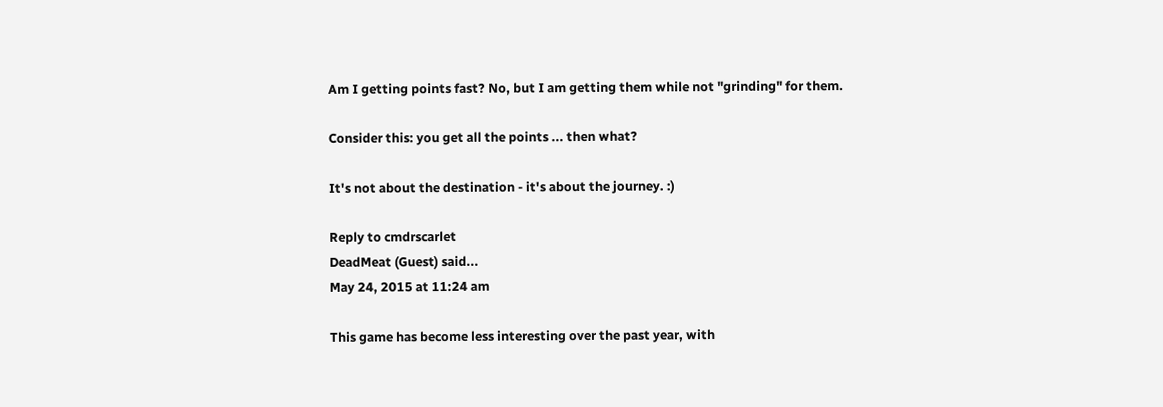Am I getting points fast? No, but I am getting them while not "grinding" for them.

Consider this: you get all the points ... then what?

It's not about the destination - it's about the journey. :)

Reply to cmdrscarlet
DeadMeat (Guest) said...
May 24, 2015 at 11:24 am

This game has become less interesting over the past year, with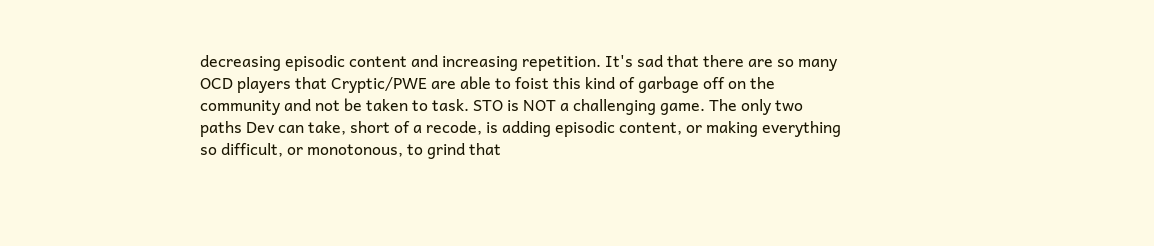decreasing episodic content and increasing repetition. It's sad that there are so many OCD players that Cryptic/PWE are able to foist this kind of garbage off on the community and not be taken to task. STO is NOT a challenging game. The only two paths Dev can take, short of a recode, is adding episodic content, or making everything so difficult, or monotonous, to grind that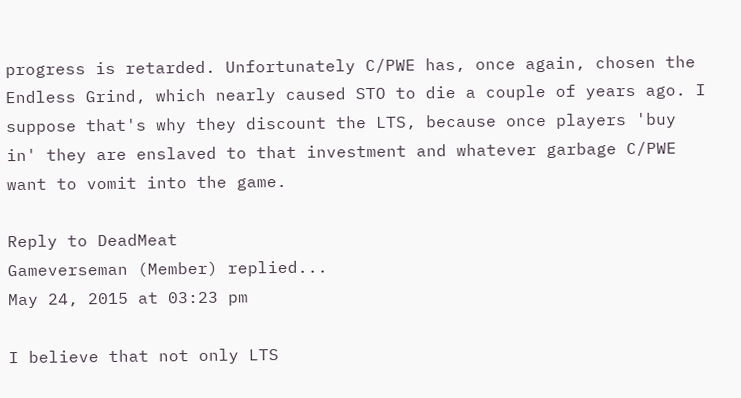progress is retarded. Unfortunately C/PWE has, once again, chosen the Endless Grind, which nearly caused STO to die a couple of years ago. I suppose that's why they discount the LTS, because once players 'buy in' they are enslaved to that investment and whatever garbage C/PWE want to vomit into the game.

Reply to DeadMeat
Gameverseman (Member) replied...
May 24, 2015 at 03:23 pm

I believe that not only LTS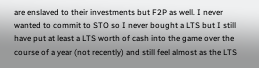are enslaved to their investments but F2P as well. I never wanted to commit to STO so I never bought a LTS but I still have put at least a LTS worth of cash into the game over the course of a year (not recently) and still feel almost as the LTS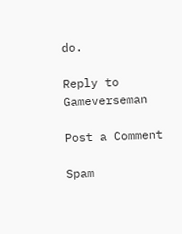do.

Reply to Gameverseman

Post a Comment

Spam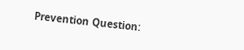Prevention Question: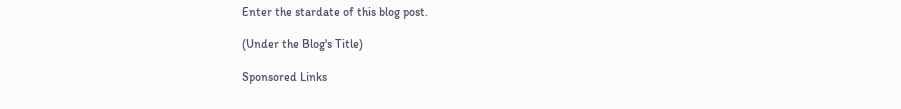Enter the stardate of this blog post.

(Under the Blog's Title)

Sponsored Links